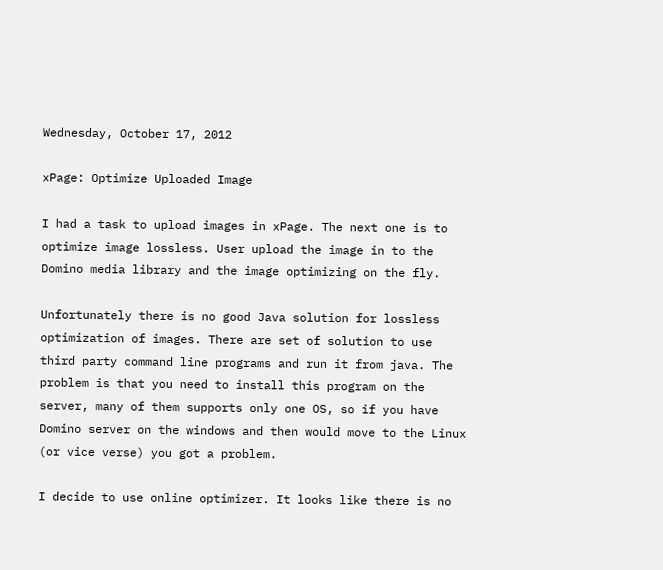Wednesday, October 17, 2012

xPage: Optimize Uploaded Image

I had a task to upload images in xPage. The next one is to optimize image lossless. User upload the image in to the Domino media library and the image optimizing on the fly.

Unfortunately there is no good Java solution for lossless optimization of images. There are set of solution to use third party command line programs and run it from java. The problem is that you need to install this program on the server, many of them supports only one OS, so if you have Domino server on the windows and then would move to the Linux (or vice verse) you got a problem.

I decide to use online optimizer. It looks like there is no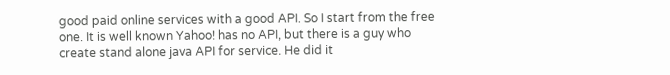good paid online services with a good API. So I start from the free one. It is well known Yahoo! has no API, but there is a guy who create stand alone java API for service. He did it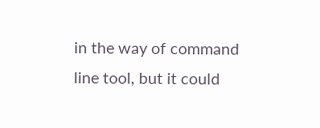in the way of command line tool, but it could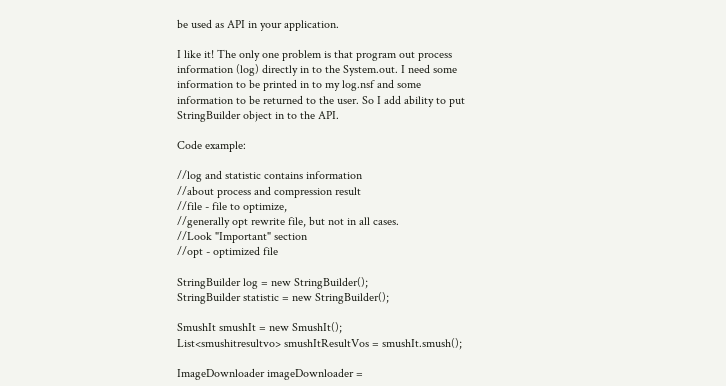be used as API in your application.

I like it! The only one problem is that program out process information (log) directly in to the System.out. I need some information to be printed in to my log.nsf and some information to be returned to the user. So I add ability to put StringBuilder object in to the API.

Code example:

//log and statistic contains information
//about process and compression result
//file - file to optimize,
//generally opt rewrite file, but not in all cases.
//Look "Important" section
//opt - optimized file

StringBuilder log = new StringBuilder();
StringBuilder statistic = new StringBuilder();

SmushIt smushIt = new SmushIt();
List<smushitresultvo> smushItResultVos = smushIt.smush();

ImageDownloader imageDownloader =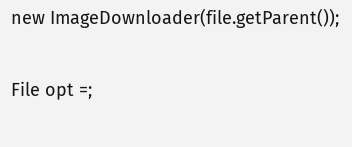new ImageDownloader(file.getParent());

File opt =;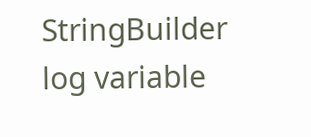StringBuilder log variable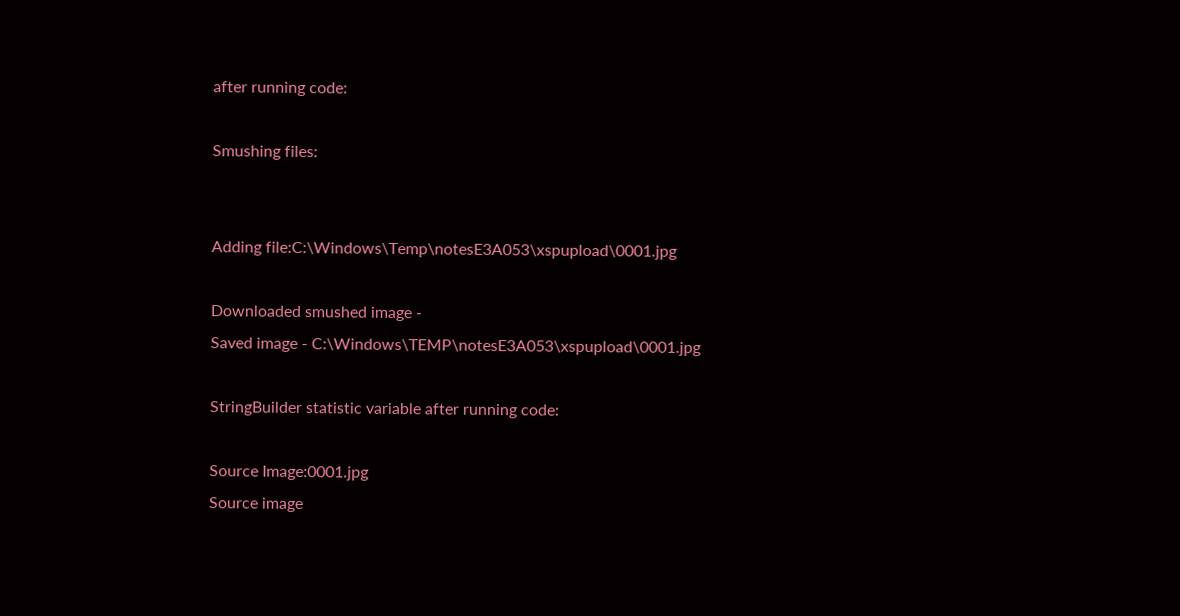after running code:

Smushing files:


Adding file:C:\Windows\Temp\notesE3A053\xspupload\0001.jpg

Downloaded smushed image -
Saved image - C:\Windows\TEMP\notesE3A053\xspupload\0001.jpg

StringBuilder statistic variable after running code:

Source Image:0001.jpg
Source image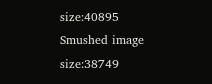size:40895
Smushed image size:38749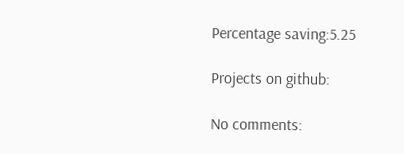Percentage saving:5.25

Projects on github:

No comments: